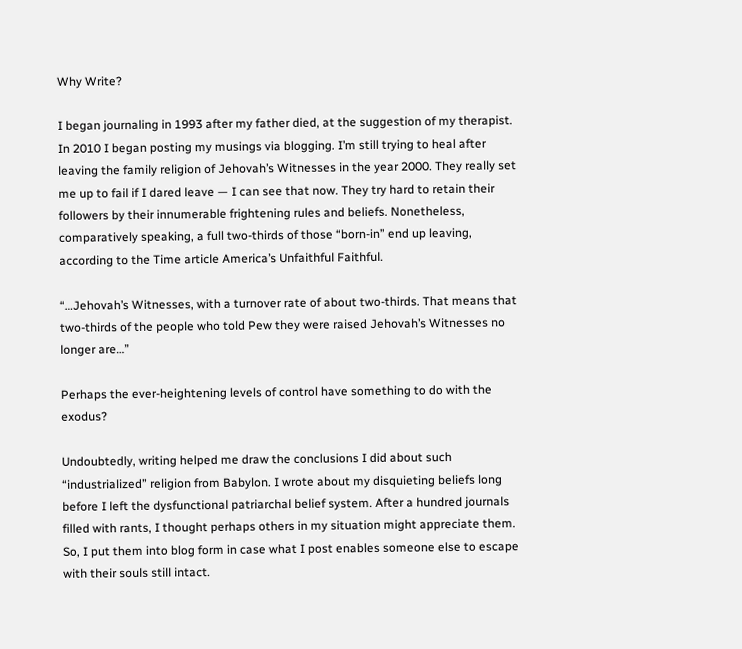Why Write?

I began journaling in 1993 after my father died, at the suggestion of my therapist. In 2010 I began posting my musings via blogging. I’m still trying to heal after leaving the family religion of Jehovah’s Witnesses in the year 2000. They really set me up to fail if I dared leave — I can see that now. They try hard to retain their followers by their innumerable frightening rules and beliefs. Nonetheless, comparatively speaking, a full two-thirds of those “born-in” end up leaving, according to the Time article America’s Unfaithful Faithful.

“…Jehovah’s Witnesses, with a turnover rate of about two-thirds. That means that two-thirds of the people who told Pew they were raised Jehovah’s Witnesses no longer are…”

Perhaps the ever-heightening levels of control have something to do with the exodus?

Undoubtedly, writing helped me draw the conclusions I did about such “industrialized” religion from Babylon. I wrote about my disquieting beliefs long before I left the dysfunctional patriarchal belief system. After a hundred journals filled with rants, I thought perhaps others in my situation might appreciate them. So, I put them into blog form in case what I post enables someone else to escape with their souls still intact.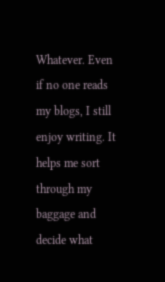Whatever. Even if no one reads my blogs, I still enjoy writing. It helps me sort through my baggage and decide what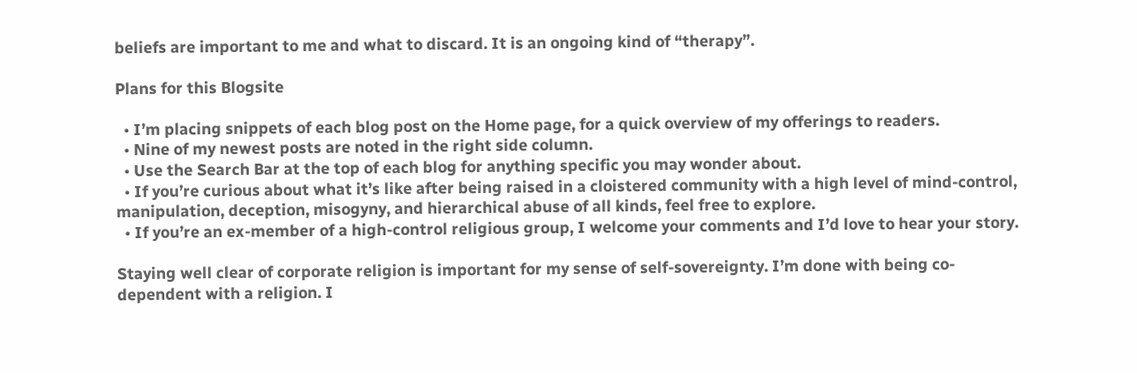beliefs are important to me and what to discard. It is an ongoing kind of “therapy”.

Plans for this Blogsite

  • I’m placing snippets of each blog post on the Home page, for a quick overview of my offerings to readers.
  • Nine of my newest posts are noted in the right side column.
  • Use the Search Bar at the top of each blog for anything specific you may wonder about.
  • If you’re curious about what it’s like after being raised in a cloistered community with a high level of mind-control, manipulation, deception, misogyny, and hierarchical abuse of all kinds, feel free to explore.
  • If you’re an ex-member of a high-control religious group, I welcome your comments and I’d love to hear your story.

Staying well clear of corporate religion is important for my sense of self-sovereignty. I’m done with being co-dependent with a religion. I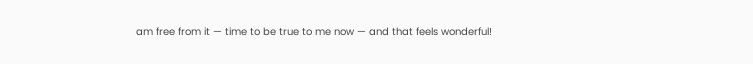am free from it — time to be true to me now — and that feels wonderful!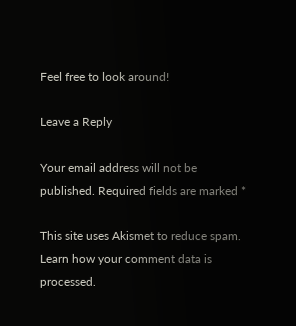Feel free to look around!

Leave a Reply

Your email address will not be published. Required fields are marked *

This site uses Akismet to reduce spam. Learn how your comment data is processed.